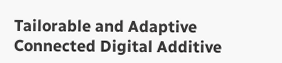Tailorable and Adaptive Connected Digital Additive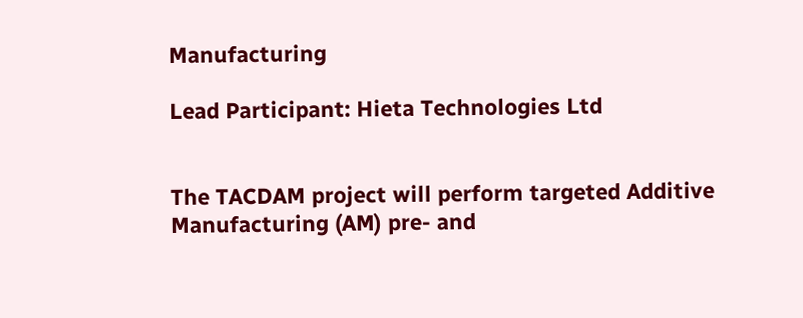Manufacturing

Lead Participant: Hieta Technologies Ltd


The TACDAM project will perform targeted Additive Manufacturing (AM) pre- and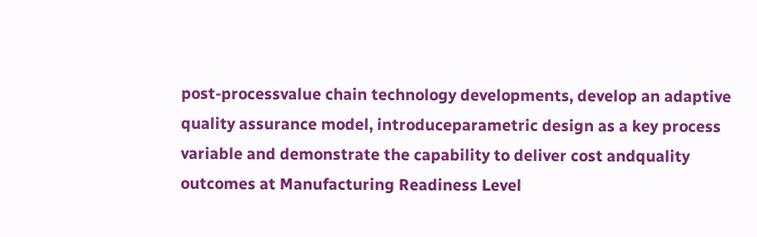post-processvalue chain technology developments, develop an adaptive quality assurance model, introduceparametric design as a key process variable and demonstrate the capability to deliver cost andquality outcomes at Manufacturing Readiness Level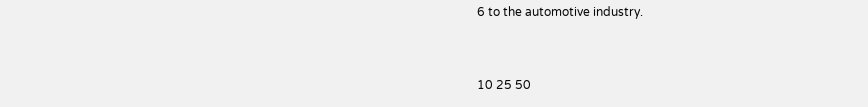6 to the automotive industry.


10 25 50